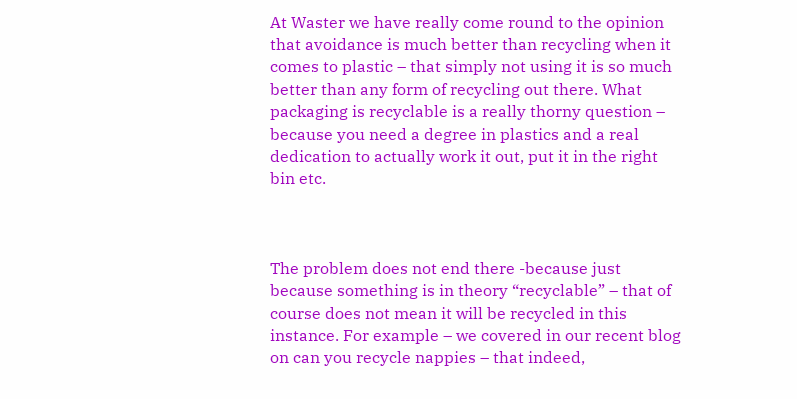At Waster we have really come round to the opinion that avoidance is much better than recycling when it comes to plastic – that simply not using it is so much better than any form of recycling out there. What packaging is recyclable is a really thorny question – because you need a degree in plastics and a real dedication to actually work it out, put it in the right bin etc.



The problem does not end there -because just because something is in theory “recyclable” – that of course does not mean it will be recycled in this instance. For example – we covered in our recent blog on can you recycle nappies – that indeed,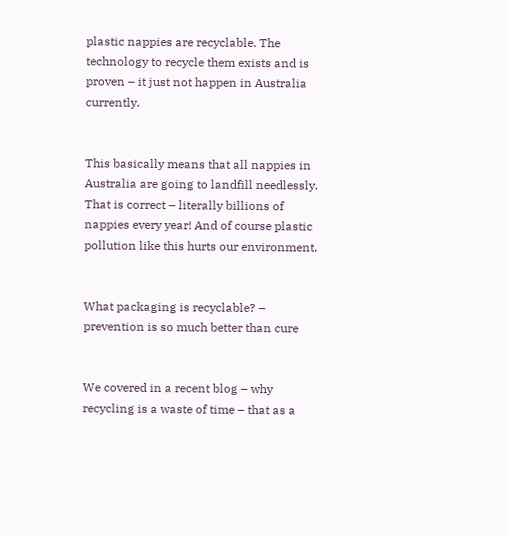plastic nappies are recyclable. The technology to recycle them exists and is proven – it just not happen in Australia currently.


This basically means that all nappies in Australia are going to landfill needlessly. That is correct – literally billions of nappies every year! And of course plastic pollution like this hurts our environment.


What packaging is recyclable? – prevention is so much better than cure


We covered in a recent blog – why recycling is a waste of time – that as a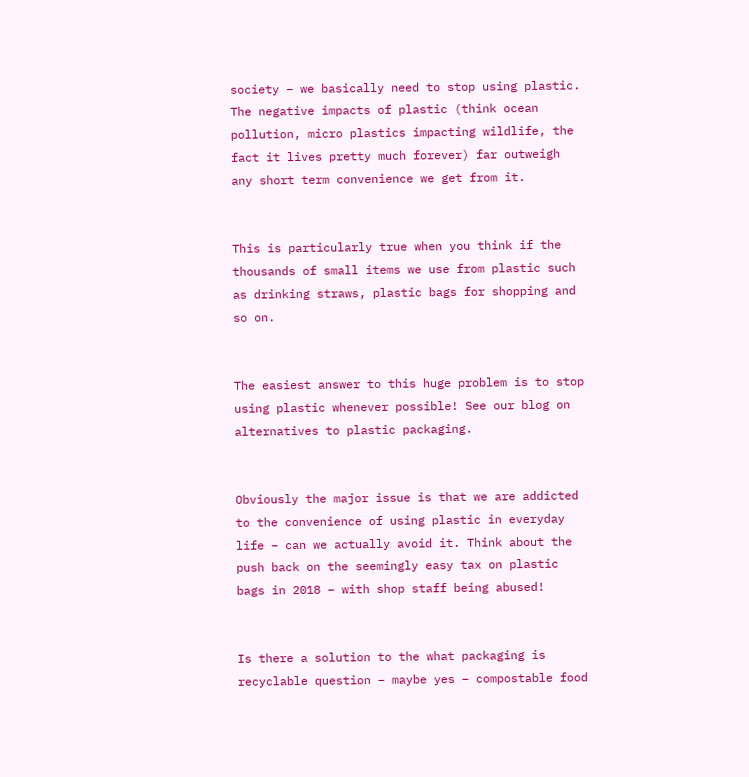society – we basically need to stop using plastic. The negative impacts of plastic (think ocean pollution, micro plastics impacting wildlife, the fact it lives pretty much forever) far outweigh any short term convenience we get from it.


This is particularly true when you think if the thousands of small items we use from plastic such as drinking straws, plastic bags for shopping and so on.


The easiest answer to this huge problem is to stop using plastic whenever possible! See our blog on alternatives to plastic packaging.


Obviously the major issue is that we are addicted to the convenience of using plastic in everyday life – can we actually avoid it. Think about the push back on the seemingly easy tax on plastic bags in 2018 – with shop staff being abused!


Is there a solution to the what packaging is recyclable question – maybe yes – compostable food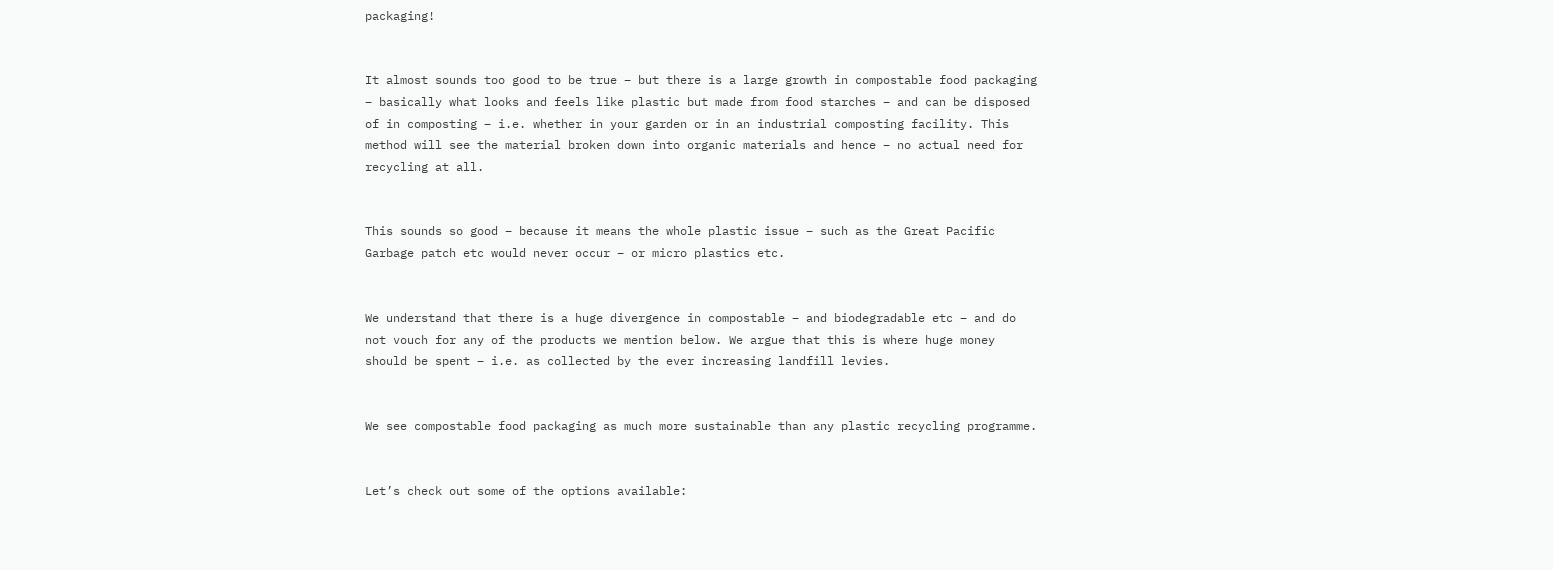packaging!


It almost sounds too good to be true – but there is a large growth in compostable food packaging – basically what looks and feels like plastic but made from food starches – and can be disposed of in composting – i.e. whether in your garden or in an industrial composting facility. This method will see the material broken down into organic materials and hence – no actual need for recycling at all.


This sounds so good – because it means the whole plastic issue – such as the Great Pacific Garbage patch etc would never occur – or micro plastics etc.


We understand that there is a huge divergence in compostable – and biodegradable etc – and do not vouch for any of the products we mention below. We argue that this is where huge money should be spent – i.e. as collected by the ever increasing landfill levies.


We see compostable food packaging as much more sustainable than any plastic recycling programme.


Let’s check out some of the options available: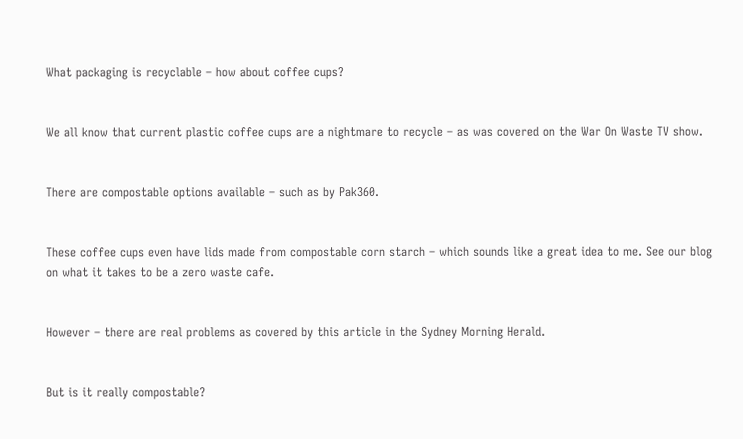What packaging is recyclable – how about coffee cups?


We all know that current plastic coffee cups are a nightmare to recycle – as was covered on the War On Waste TV show.


There are compostable options available – such as by Pak360.


These coffee cups even have lids made from compostable corn starch – which sounds like a great idea to me. See our blog on what it takes to be a zero waste cafe.


However – there are real problems as covered by this article in the Sydney Morning Herald.


But is it really compostable?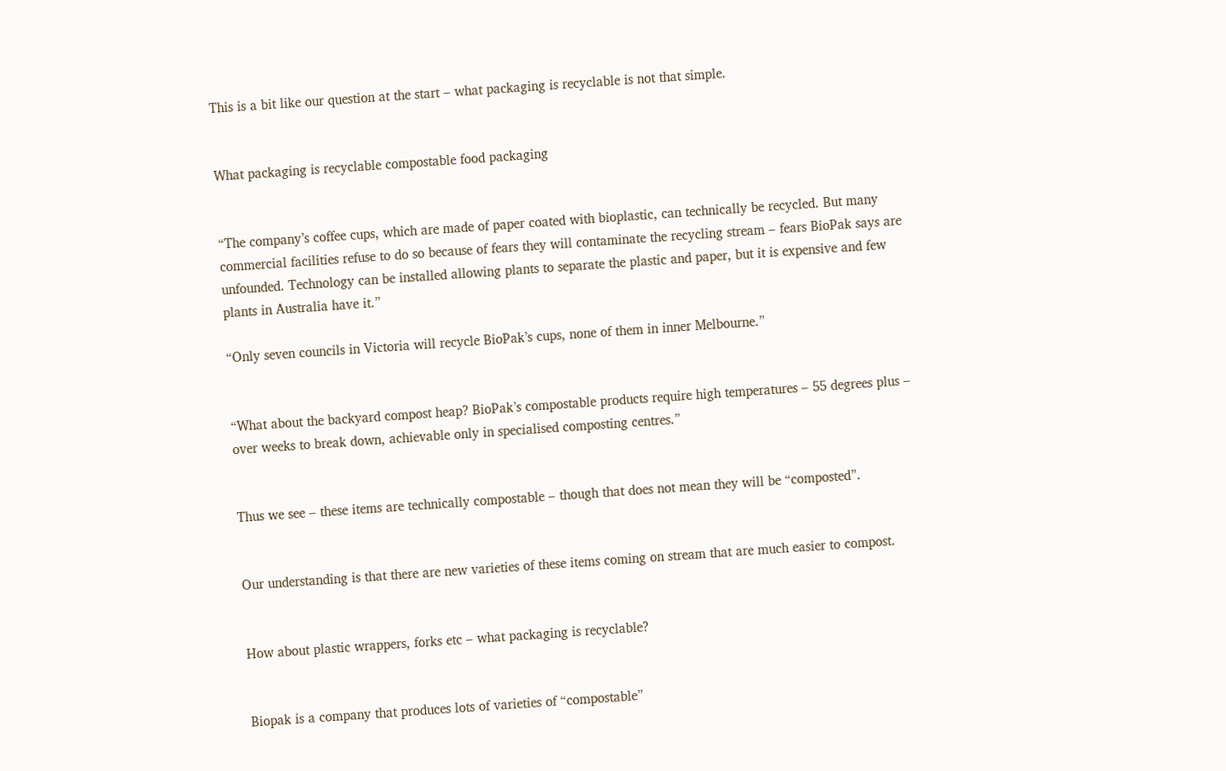This is a bit like our question at the start – what packaging is recyclable is not that simple.


What packaging is recyclable compostable food packaging


“The company’s coffee cups, which are made of paper coated with bioplastic, can technically be recycled. But many commercial facilities refuse to do so because of fears they will contaminate the recycling stream – fears BioPak says are unfounded. Technology can be installed allowing plants to separate the plastic and paper, but it is expensive and few plants in Australia have it.”

“Only seven councils in Victoria will recycle BioPak’s cups, none of them in inner Melbourne.”


“What about the backyard compost heap? BioPak’s compostable products require high temperatures – 55 degrees plus – over weeks to break down, achievable only in specialised composting centres.”


Thus we see – these items are technically compostable – though that does not mean they will be “composted”.


Our understanding is that there are new varieties of these items coming on stream that are much easier to compost.


How about plastic wrappers, forks etc – what packaging is recyclable?


Biopak is a company that produces lots of varieties of “compostable”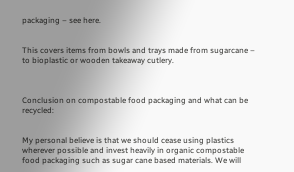packaging – see here.


This covers items from bowls and trays made from sugarcane – to bioplastic or wooden takeaway cutlery.



Conclusion on compostable food packaging and what can be recycled:


My personal believe is that we should cease using plastics wherever possible and invest heavily in organic compostable food packaging such as sugar cane based materials. We will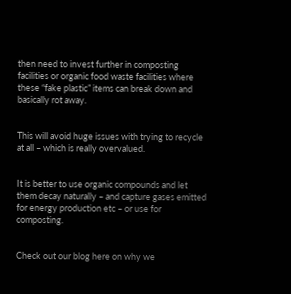then need to invest further in composting facilities or organic food waste facilities where these “fake plastic” items can break down and basically rot away.


This will avoid huge issues with trying to recycle at all – which is really overvalued.


It is better to use organic compounds and let them decay naturally – and capture gases emitted for energy production etc – or use for composting.


Check out our blog here on why we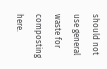should not use general waste for composting here.